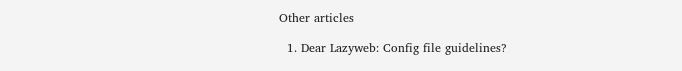Other articles

  1. Dear Lazyweb: Config file guidelines?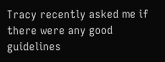Tracy recently asked me if there were any good guidelines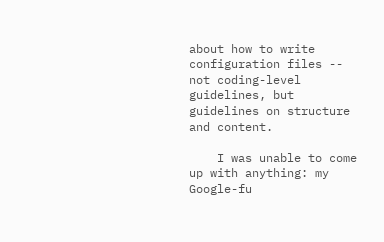about how to write configuration files -- not coding-level guidelines, but guidelines on structure and content.

    I was unable to come up with anything: my Google-fu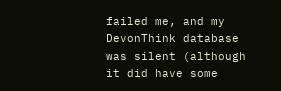failed me, and my DevonThink database was silent (although it did have some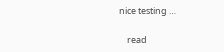nice testing …

    read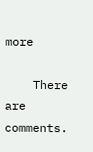more

    There are comments.